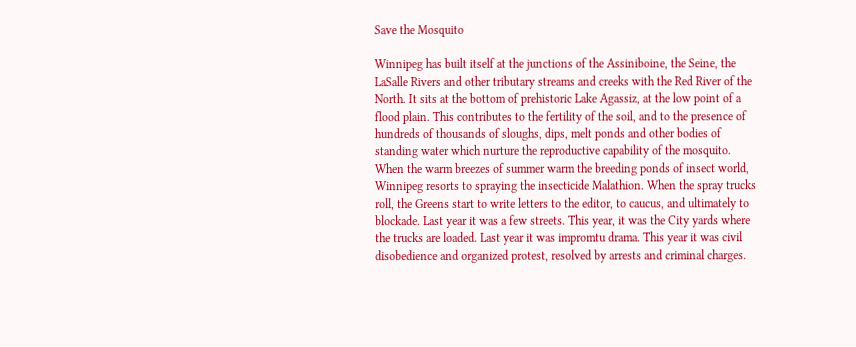Save the Mosquito

Winnipeg has built itself at the junctions of the Assiniboine, the Seine, the LaSalle Rivers and other tributary streams and creeks with the Red River of the North. It sits at the bottom of prehistoric Lake Agassiz, at the low point of a flood plain. This contributes to the fertility of the soil, and to the presence of hundreds of thousands of sloughs, dips, melt ponds and other bodies of standing water which nurture the reproductive capability of the mosquito.
When the warm breezes of summer warm the breeding ponds of insect world, Winnipeg resorts to spraying the insecticide Malathion. When the spray trucks roll, the Greens start to write letters to the editor, to caucus, and ultimately to blockade. Last year it was a few streets. This year, it was the City yards where the trucks are loaded. Last year it was impromtu drama. This year it was civil disobedience and organized protest, resolved by arrests and criminal charges.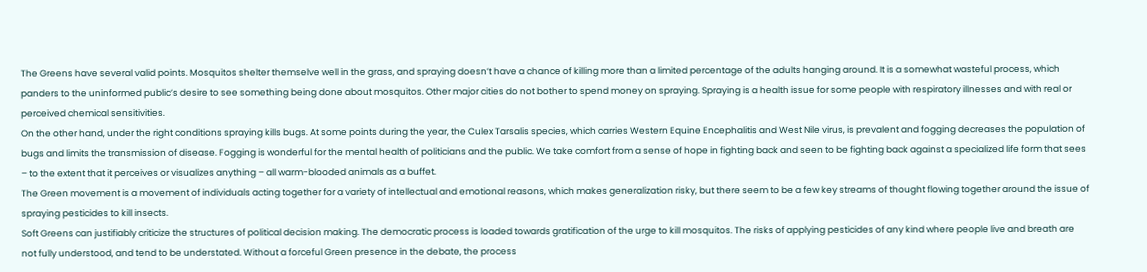The Greens have several valid points. Mosquitos shelter themselve well in the grass, and spraying doesn’t have a chance of killing more than a limited percentage of the adults hanging around. It is a somewhat wasteful process, which panders to the uninformed public’s desire to see something being done about mosquitos. Other major cities do not bother to spend money on spraying. Spraying is a health issue for some people with respiratory illnesses and with real or perceived chemical sensitivities.
On the other hand, under the right conditions spraying kills bugs. At some points during the year, the Culex Tarsalis species, which carries Western Equine Encephalitis and West Nile virus, is prevalent and fogging decreases the population of bugs and limits the transmission of disease. Fogging is wonderful for the mental health of politicians and the public. We take comfort from a sense of hope in fighting back and seen to be fighting back against a specialized life form that sees – to the extent that it perceives or visualizes anything – all warm-blooded animals as a buffet.
The Green movement is a movement of individuals acting together for a variety of intellectual and emotional reasons, which makes generalization risky, but there seem to be a few key streams of thought flowing together around the issue of spraying pesticides to kill insects.
Soft Greens can justifiably criticize the structures of political decision making. The democratic process is loaded towards gratification of the urge to kill mosquitos. The risks of applying pesticides of any kind where people live and breath are not fully understood, and tend to be understated. Without a forceful Green presence in the debate, the process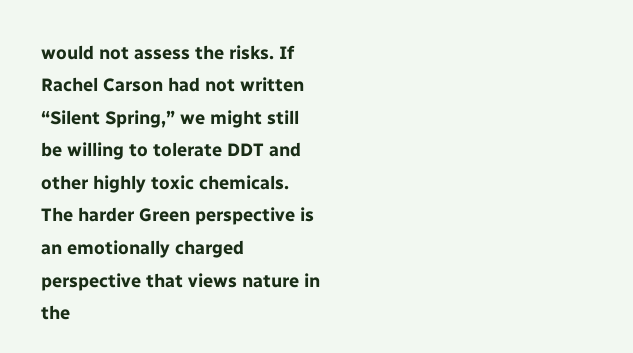would not assess the risks. If Rachel Carson had not written “Silent Spring,” we might still be willing to tolerate DDT and other highly toxic chemicals.
The harder Green perspective is an emotionally charged perspective that views nature in the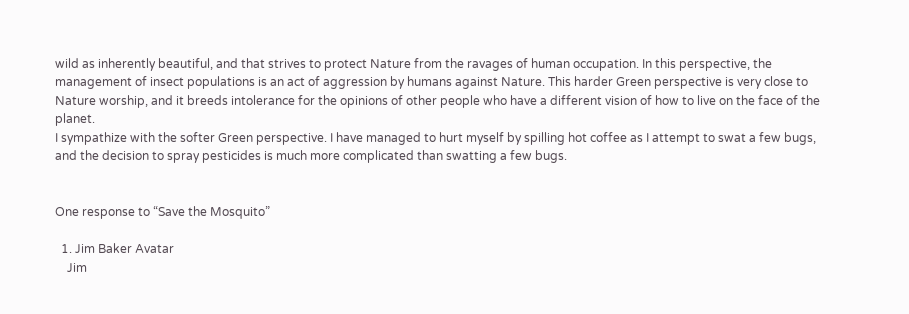wild as inherently beautiful, and that strives to protect Nature from the ravages of human occupation. In this perspective, the management of insect populations is an act of aggression by humans against Nature. This harder Green perspective is very close to Nature worship, and it breeds intolerance for the opinions of other people who have a different vision of how to live on the face of the planet.
I sympathize with the softer Green perspective. I have managed to hurt myself by spilling hot coffee as I attempt to swat a few bugs, and the decision to spray pesticides is much more complicated than swatting a few bugs.


One response to “Save the Mosquito”

  1. Jim Baker Avatar
    Jim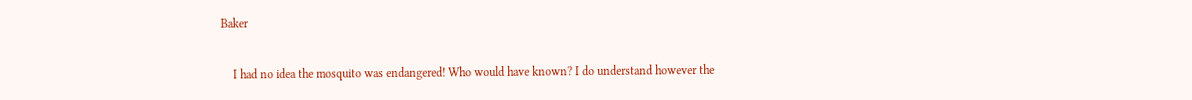Baker

    I had no idea the mosquito was endangered! Who would have known? I do understand however the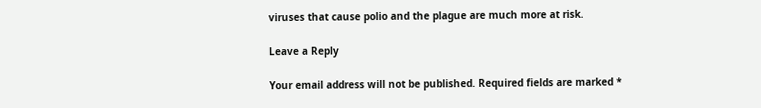viruses that cause polio and the plague are much more at risk.

Leave a Reply

Your email address will not be published. Required fields are marked *